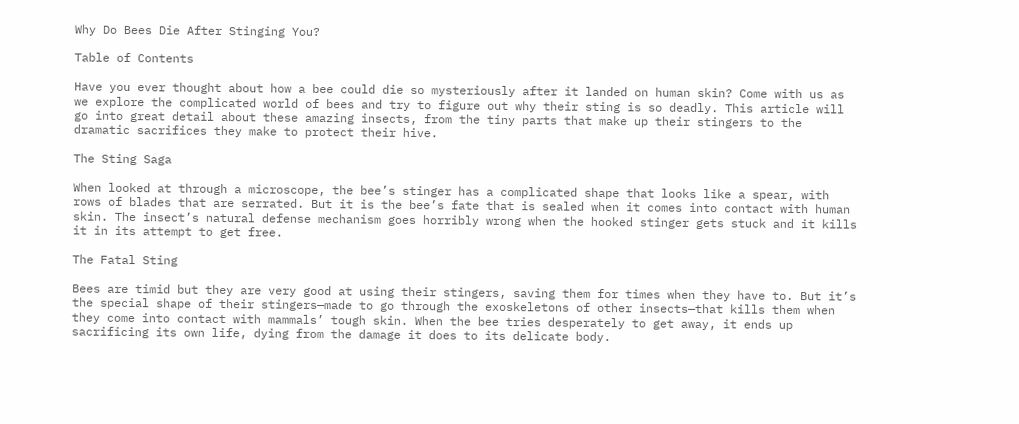Why Do Bees Die After Stinging You?

Table of Contents

Have you ever thought about how a bee could die so mysteriously after it landed on human skin? Come with us as we explore the complicated world of bees and try to figure out why their sting is so deadly. This article will go into great detail about these amazing insects, from the tiny parts that make up their stingers to the dramatic sacrifices they make to protect their hive.

The Sting Saga

When looked at through a microscope, the bee’s stinger has a complicated shape that looks like a spear, with rows of blades that are serrated. But it is the bee’s fate that is sealed when it comes into contact with human skin. The insect’s natural defense mechanism goes horribly wrong when the hooked stinger gets stuck and it kills it in its attempt to get free.

The Fatal Sting

Bees are timid but they are very good at using their stingers, saving them for times when they have to. But it’s the special shape of their stingers—made to go through the exoskeletons of other insects—that kills them when they come into contact with mammals’ tough skin. When the bee tries desperately to get away, it ends up sacrificing its own life, dying from the damage it does to its delicate body.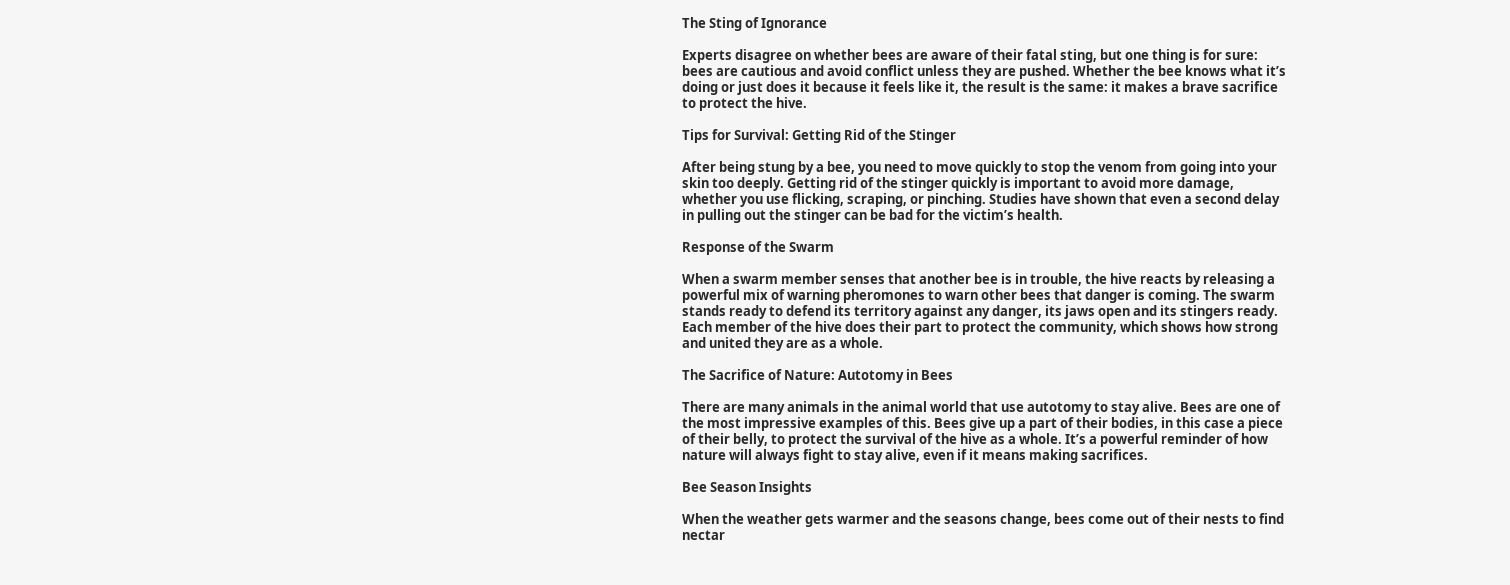The Sting of Ignorance

Experts disagree on whether bees are aware of their fatal sting, but one thing is for sure: bees are cautious and avoid conflict unless they are pushed. Whether the bee knows what it’s doing or just does it because it feels like it, the result is the same: it makes a brave sacrifice to protect the hive.

Tips for Survival: Getting Rid of the Stinger

After being stung by a bee, you need to move quickly to stop the venom from going into your skin too deeply. Getting rid of the stinger quickly is important to avoid more damage, whether you use flicking, scraping, or pinching. Studies have shown that even a second delay in pulling out the stinger can be bad for the victim’s health.

Response of the Swarm

When a swarm member senses that another bee is in trouble, the hive reacts by releasing a powerful mix of warning pheromones to warn other bees that danger is coming. The swarm stands ready to defend its territory against any danger, its jaws open and its stingers ready. Each member of the hive does their part to protect the community, which shows how strong and united they are as a whole.

The Sacrifice of Nature: Autotomy in Bees

There are many animals in the animal world that use autotomy to stay alive. Bees are one of the most impressive examples of this. Bees give up a part of their bodies, in this case a piece of their belly, to protect the survival of the hive as a whole. It’s a powerful reminder of how nature will always fight to stay alive, even if it means making sacrifices.

Bee Season Insights

When the weather gets warmer and the seasons change, bees come out of their nests to find nectar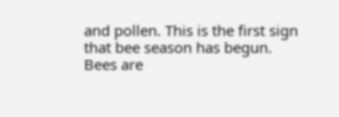and pollen. This is the first sign that bee season has begun. Bees are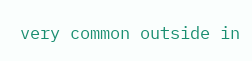very common outside in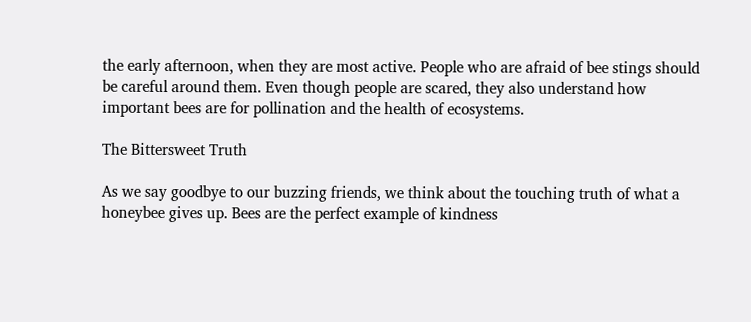the early afternoon, when they are most active. People who are afraid of bee stings should be careful around them. Even though people are scared, they also understand how important bees are for pollination and the health of ecosystems.

The Bittersweet Truth

As we say goodbye to our buzzing friends, we think about the touching truth of what a honeybee gives up. Bees are the perfect example of kindness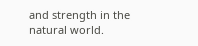and strength in the natural world.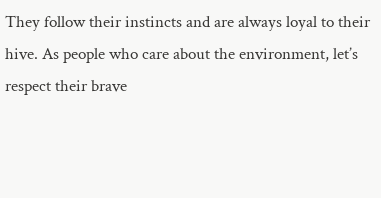They follow their instincts and are always loyal to their hive. As people who care about the environment, let’s respect their brave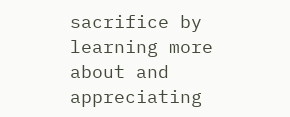sacrifice by learning more about and appreciating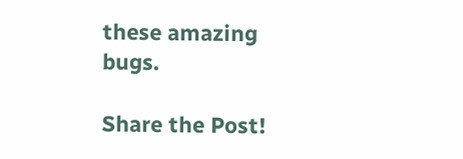these amazing bugs.

Share the Post!